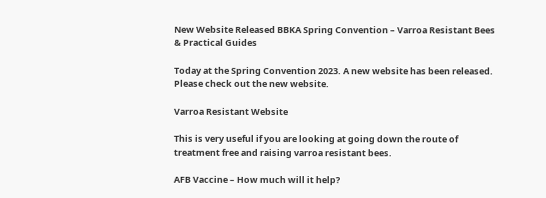New Website Released BBKA Spring Convention – Varroa Resistant Bees & Practical Guides

Today at the Spring Convention 2023. A new website has been released. Please check out the new website.

Varroa Resistant Website

This is very useful if you are looking at going down the route of treatment free and raising varroa resistant bees.

AFB Vaccine – How much will it help?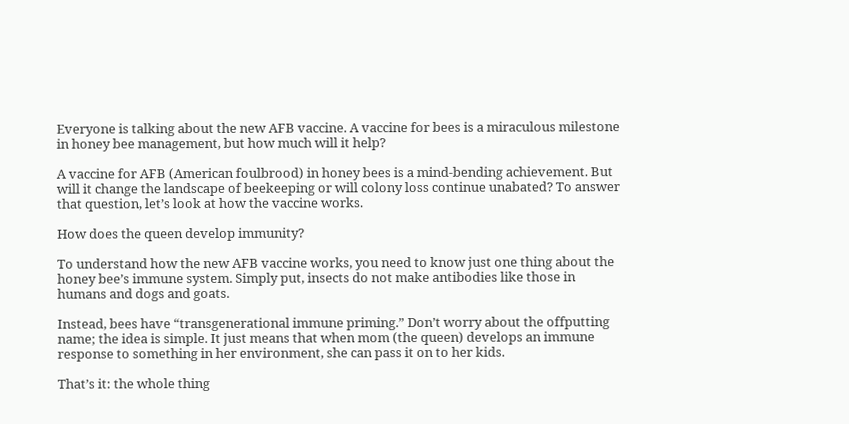Everyone is talking about the new AFB vaccine. A vaccine for bees is a miraculous milestone in honey bee management, but how much will it help?

A vaccine for AFB (American foulbrood) in honey bees is a mind-bending achievement. But will it change the landscape of beekeeping or will colony loss continue unabated? To answer that question, let’s look at how the vaccine works.

How does the queen develop immunity?

To understand how the new AFB vaccine works, you need to know just one thing about the honey bee’s immune system. Simply put, insects do not make antibodies like those in humans and dogs and goats.

Instead, bees have “transgenerational immune priming.” Don’t worry about the offputting name; the idea is simple. It just means that when mom (the queen) develops an immune response to something in her environment, she can pass it on to her kids.

That’s it: the whole thing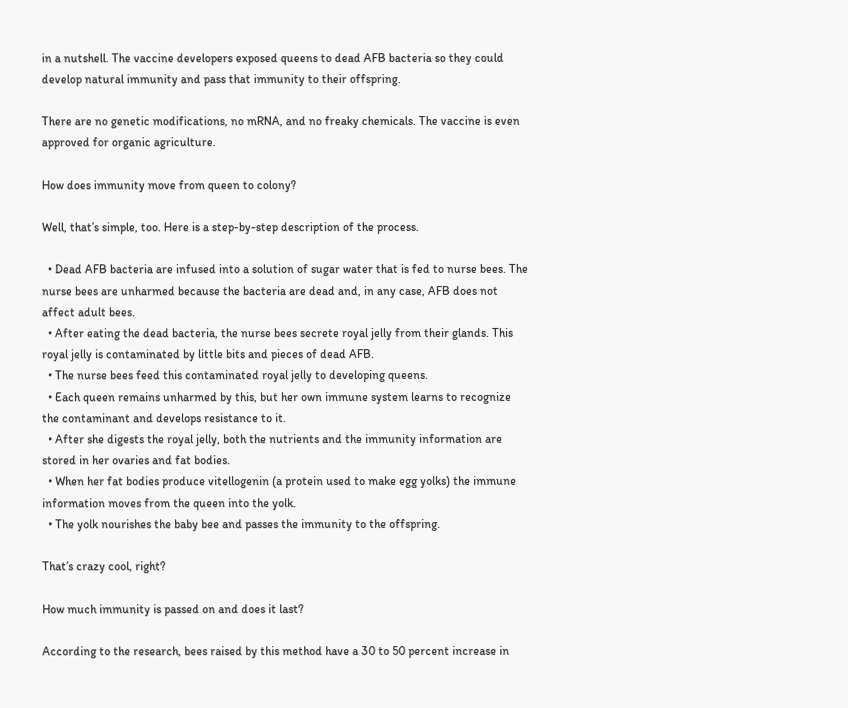in a nutshell. The vaccine developers exposed queens to dead AFB bacteria so they could develop natural immunity and pass that immunity to their offspring.

There are no genetic modifications, no mRNA, and no freaky chemicals. The vaccine is even approved for organic agriculture.

How does immunity move from queen to colony?

Well, that’s simple, too. Here is a step-by-step description of the process.

  • Dead AFB bacteria are infused into a solution of sugar water that is fed to nurse bees. The nurse bees are unharmed because the bacteria are dead and, in any case, AFB does not affect adult bees.
  • After eating the dead bacteria, the nurse bees secrete royal jelly from their glands. This royal jelly is contaminated by little bits and pieces of dead AFB.
  • The nurse bees feed this contaminated royal jelly to developing queens.
  • Each queen remains unharmed by this, but her own immune system learns to recognize the contaminant and develops resistance to it.
  • After she digests the royal jelly, both the nutrients and the immunity information are stored in her ovaries and fat bodies.
  • When her fat bodies produce vitellogenin (a protein used to make egg yolks) the immune information moves from the queen into the yolk.
  • The yolk nourishes the baby bee and passes the immunity to the offspring.

That’s crazy cool, right?

How much immunity is passed on and does it last?

According to the research, bees raised by this method have a 30 to 50 percent increase in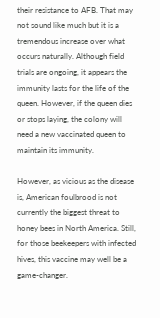their resistance to AFB. That may not sound like much but it is a tremendous increase over what occurs naturally. Although field trials are ongoing, it appears the immunity lasts for the life of the queen. However, if the queen dies or stops laying, the colony will need a new vaccinated queen to maintain its immunity.

However, as vicious as the disease is, American foulbrood is not currently the biggest threat to honey bees in North America. Still, for those beekeepers with infected hives, this vaccine may well be a game-changer.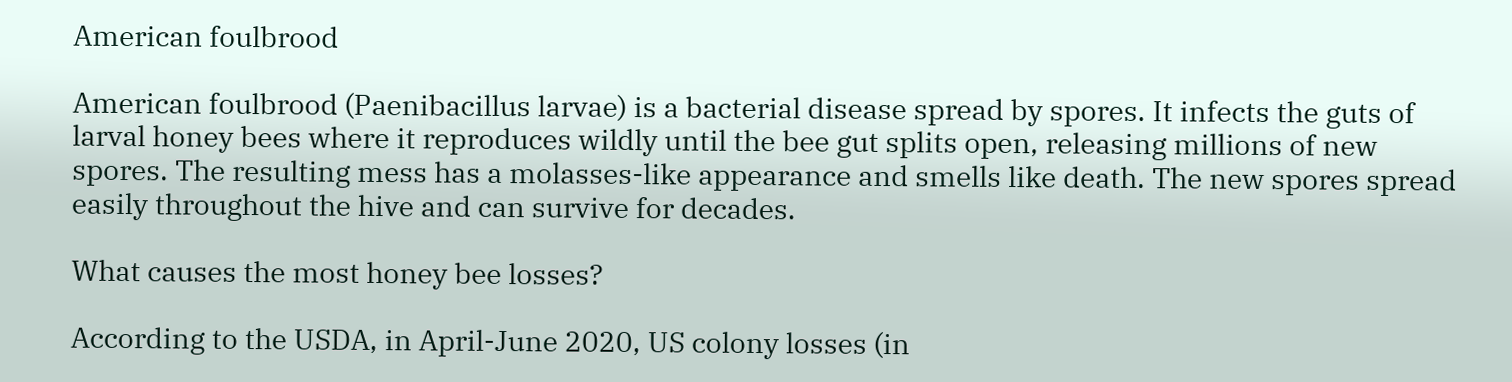American foulbrood

American foulbrood (Paenibacillus larvae) is a bacterial disease spread by spores. It infects the guts of larval honey bees where it reproduces wildly until the bee gut splits open, releasing millions of new spores. The resulting mess has a molasses-like appearance and smells like death. The new spores spread easily throughout the hive and can survive for decades.

What causes the most honey bee losses?

According to the USDA, in April-June 2020, US colony losses (in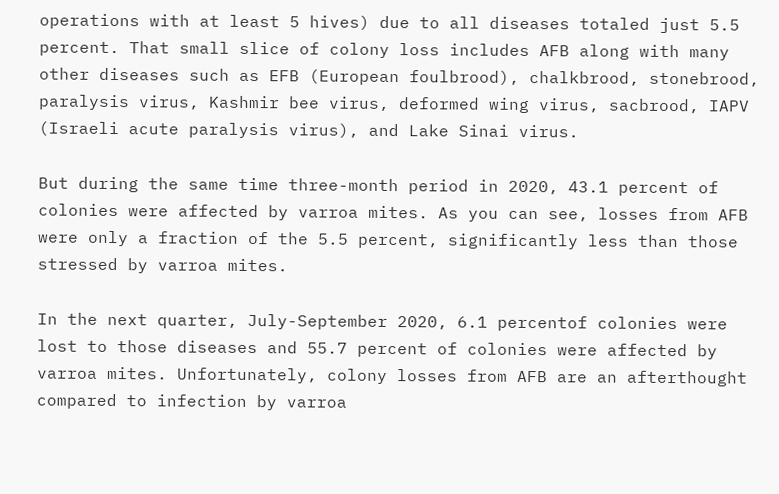operations with at least 5 hives) due to all diseases totaled just 5.5 percent. That small slice of colony loss includes AFB along with many other diseases such as EFB (European foulbrood), chalkbrood, stonebrood, paralysis virus, Kashmir bee virus, deformed wing virus, sacbrood, IAPV (Israeli acute paralysis virus), and Lake Sinai virus.

But during the same time three-month period in 2020, 43.1 percent of colonies were affected by varroa mites. As you can see, losses from AFB were only a fraction of the 5.5 percent, significantly less than those stressed by varroa mites.

In the next quarter, July-September 2020, 6.1 percentof colonies were lost to those diseases and 55.7 percent of colonies were affected by varroa mites. Unfortunately, colony losses from AFB are an afterthought compared to infection by varroa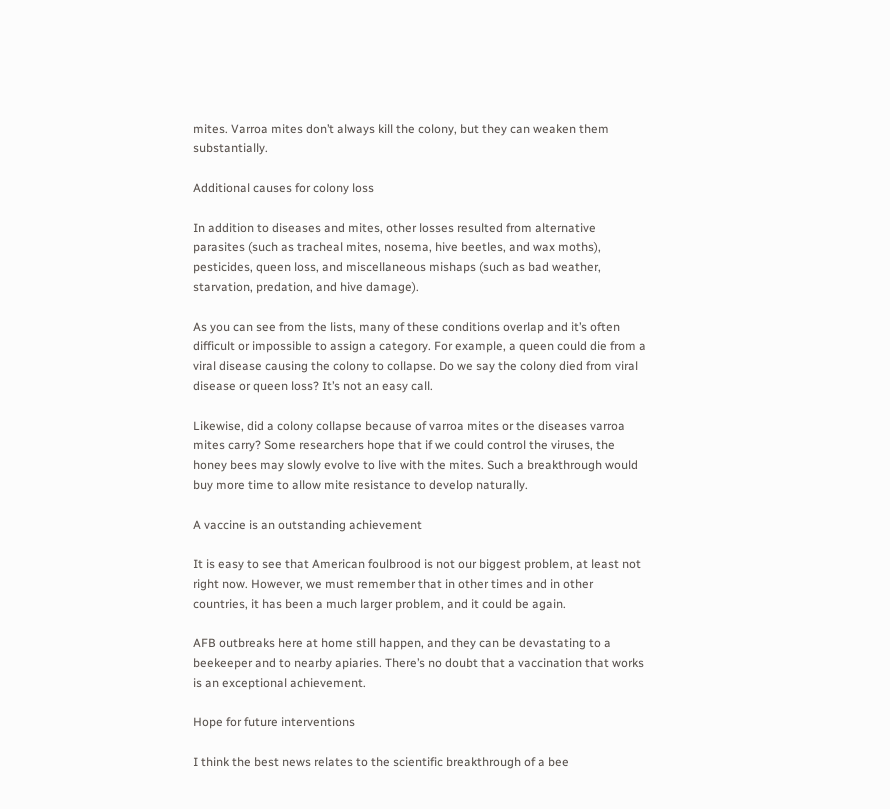mites. Varroa mites don’t always kill the colony, but they can weaken them substantially.

Additional causes for colony loss

In addition to diseases and mites, other losses resulted from alternative parasites (such as tracheal mites, nosema, hive beetles, and wax moths), pesticides, queen loss, and miscellaneous mishaps (such as bad weather, starvation, predation, and hive damage).

As you can see from the lists, many of these conditions overlap and it’s often difficult or impossible to assign a category. For example, a queen could die from a viral disease causing the colony to collapse. Do we say the colony died from viral disease or queen loss? It’s not an easy call.

Likewise, did a colony collapse because of varroa mites or the diseases varroa mites carry? Some researchers hope that if we could control the viruses, the honey bees may slowly evolve to live with the mites. Such a breakthrough would buy more time to allow mite resistance to develop naturally.

A vaccine is an outstanding achievement

It is easy to see that American foulbrood is not our biggest problem, at least not right now. However, we must remember that in other times and in other countries, it has been a much larger problem, and it could be again.

AFB outbreaks here at home still happen, and they can be devastating to a beekeeper and to nearby apiaries. There’s no doubt that a vaccination that works is an exceptional achievement.

Hope for future interventions

I think the best news relates to the scientific breakthrough of a bee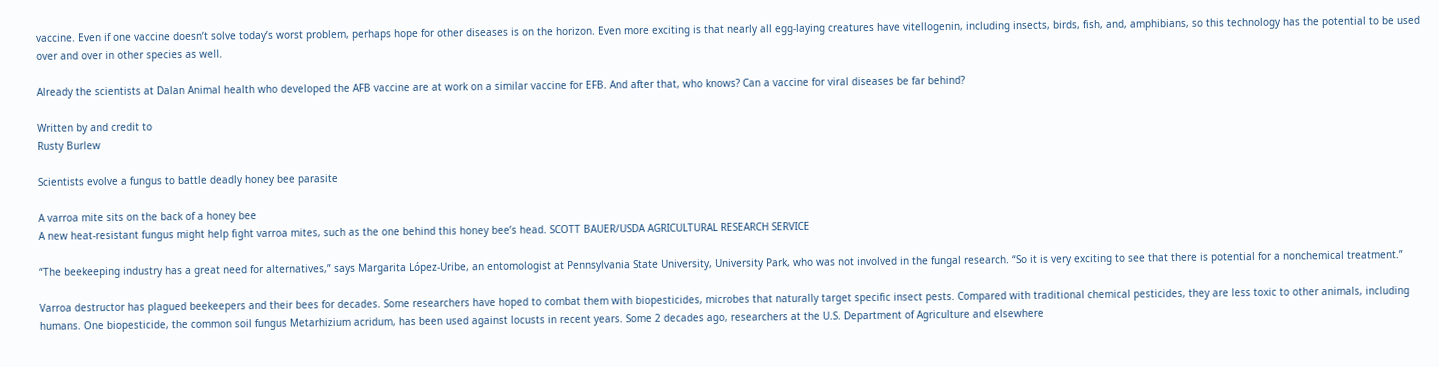vaccine. Even if one vaccine doesn’t solve today’s worst problem, perhaps hope for other diseases is on the horizon. Even more exciting is that nearly all egg-laying creatures have vitellogenin, including insects, birds, fish, and, amphibians, so this technology has the potential to be used over and over in other species as well.

Already the scientists at Dalan Animal health who developed the AFB vaccine are at work on a similar vaccine for EFB. And after that, who knows? Can a vaccine for viral diseases be far behind?

Written by and credit to
Rusty Burlew

Scientists evolve a fungus to battle deadly honey bee parasite

A varroa mite sits on the back of a honey bee
A new heat-resistant fungus might help fight varroa mites, such as the one behind this honey bee’s head. SCOTT BAUER/USDA AGRICULTURAL RESEARCH SERVICE

“The beekeeping industry has a great need for alternatives,” says Margarita López-Uribe, an entomologist at Pennsylvania State University, University Park, who was not involved in the fungal research. “So it is very exciting to see that there is potential for a nonchemical treatment.”

Varroa destructor has plagued beekeepers and their bees for decades. Some researchers have hoped to combat them with biopesticides, microbes that naturally target specific insect pests. Compared with traditional chemical pesticides, they are less toxic to other animals, including humans. One biopesticide, the common soil fungus Metarhizium acridum, has been used against locusts in recent years. Some 2 decades ago, researchers at the U.S. Department of Agriculture and elsewhere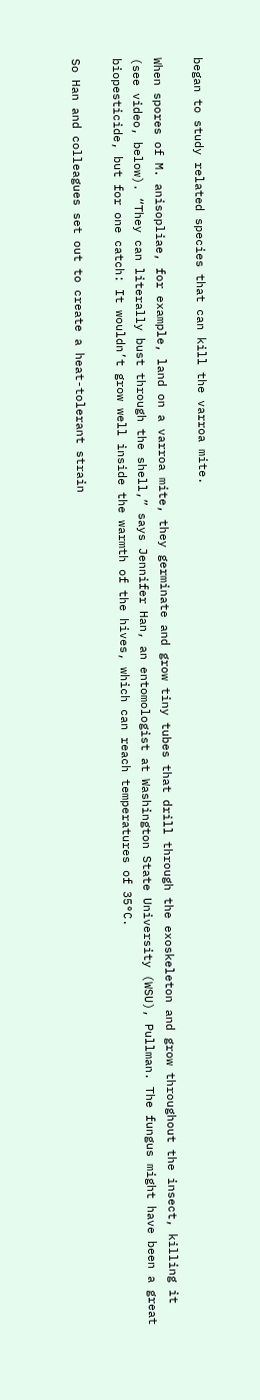began to study related species that can kill the varroa mite.

When spores of M. anisopliae, for example, land on a varroa mite, they germinate and grow tiny tubes that drill through the exoskeleton and grow throughout the insect, killing it (see video, below). “They can literally bust through the shell,” says Jennifer Han, an entomologist at Washington State University (WSU), Pullman. The fungus might have been a great biopesticide, but for one catch: It wouldn’t grow well inside the warmth of the hives, which can reach temperatures of 35°C.

So Han and colleagues set out to create a heat-tolerant strain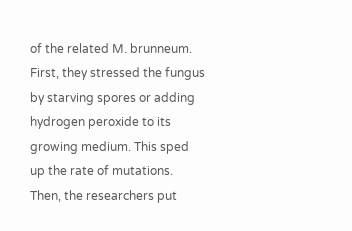of the related M. brunneum. First, they stressed the fungus by starving spores or adding hydrogen peroxide to its growing medium. This sped up the rate of mutations. Then, the researchers put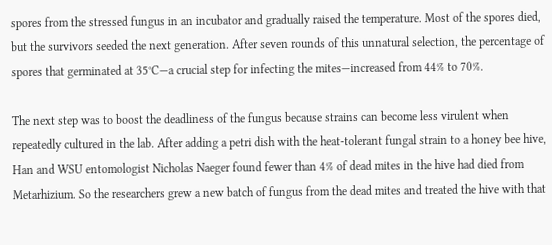spores from the stressed fungus in an incubator and gradually raised the temperature. Most of the spores died, but the survivors seeded the next generation. After seven rounds of this unnatural selection, the percentage of spores that germinated at 35°C—a crucial step for infecting the mites—increased from 44% to 70%.

The next step was to boost the deadliness of the fungus because strains can become less virulent when repeatedly cultured in the lab. After adding a petri dish with the heat-tolerant fungal strain to a honey bee hive, Han and WSU entomologist Nicholas Naeger found fewer than 4% of dead mites in the hive had died from Metarhizium. So the researchers grew a new batch of fungus from the dead mites and treated the hive with that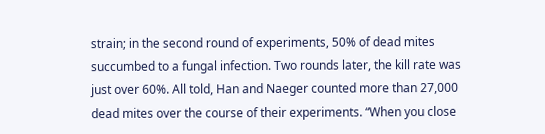strain; in the second round of experiments, 50% of dead mites succumbed to a fungal infection. Two rounds later, the kill rate was just over 60%. All told, Han and Naeger counted more than 27,000 dead mites over the course of their experiments. “When you close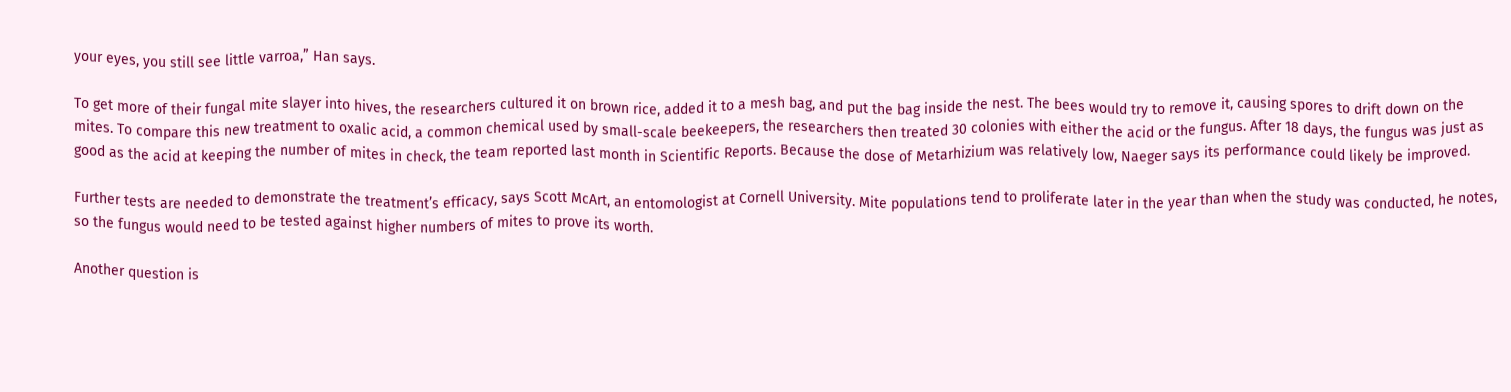your eyes, you still see little varroa,” Han says.

To get more of their fungal mite slayer into hives, the researchers cultured it on brown rice, added it to a mesh bag, and put the bag inside the nest. The bees would try to remove it, causing spores to drift down on the mites. To compare this new treatment to oxalic acid, a common chemical used by small-scale beekeepers, the researchers then treated 30 colonies with either the acid or the fungus. After 18 days, the fungus was just as good as the acid at keeping the number of mites in check, the team reported last month in Scientific Reports. Because the dose of Metarhizium was relatively low, Naeger says its performance could likely be improved.

Further tests are needed to demonstrate the treatment’s efficacy, says Scott McArt, an entomologist at Cornell University. Mite populations tend to proliferate later in the year than when the study was conducted, he notes, so the fungus would need to be tested against higher numbers of mites to prove its worth.

Another question is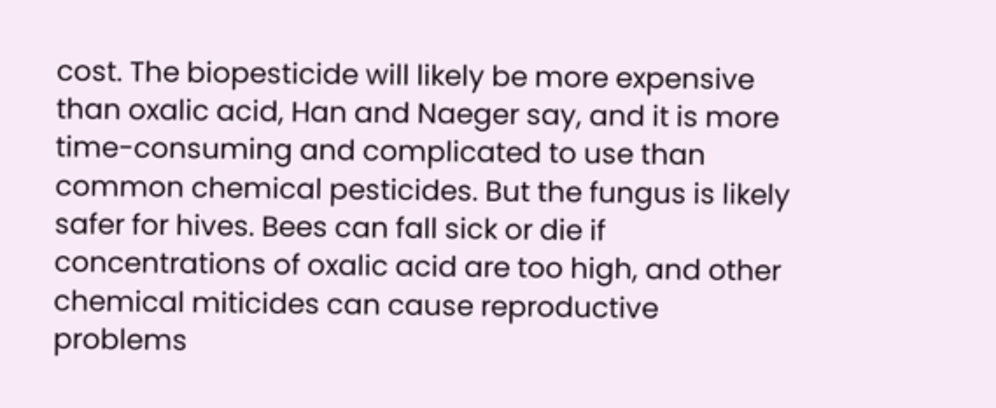cost. The biopesticide will likely be more expensive than oxalic acid, Han and Naeger say, and it is more time-consuming and complicated to use than common chemical pesticides. But the fungus is likely safer for hives. Bees can fall sick or die if concentrations of oxalic acid are too high, and other chemical miticides can cause reproductive problems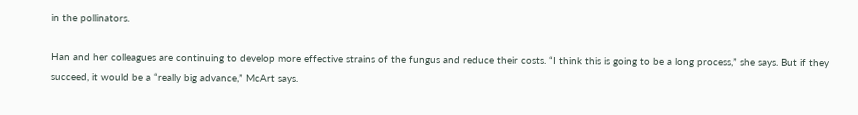in the pollinators.

Han and her colleagues are continuing to develop more effective strains of the fungus and reduce their costs. “I think this is going to be a long process,” she says. But if they succeed, it would be a “really big advance,” McArt says.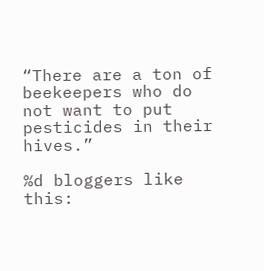“There are a ton of beekeepers who do not want to put pesticides in their hives.”

%d bloggers like this: